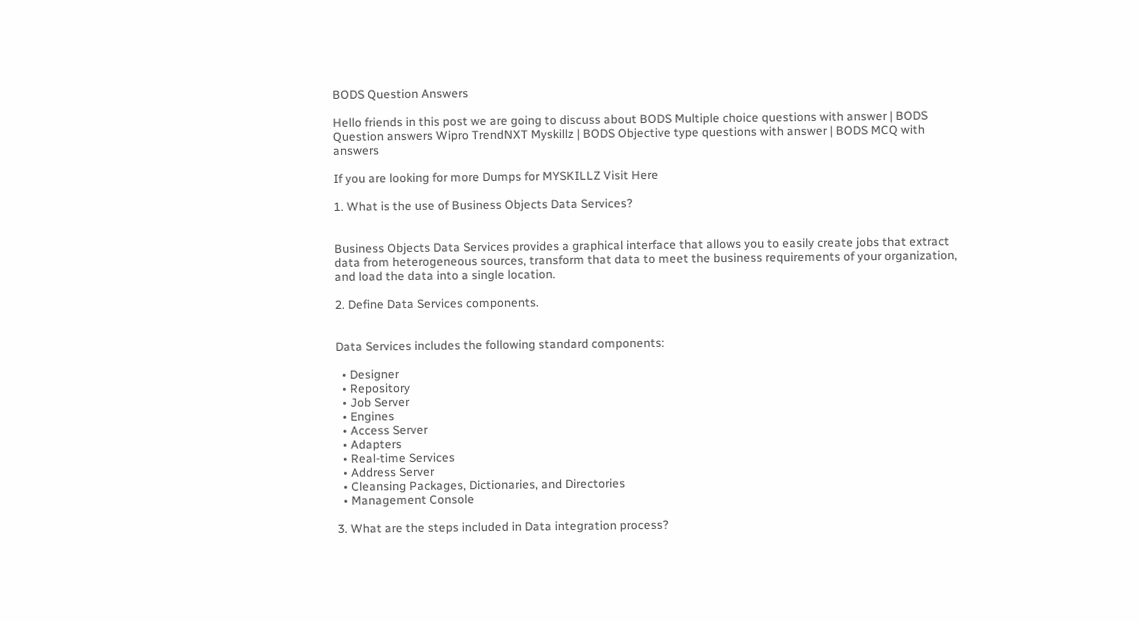BODS Question Answers

Hello friends in this post we are going to discuss about BODS Multiple choice questions with answer | BODS Question answers Wipro TrendNXT Myskillz | BODS Objective type questions with answer | BODS MCQ with answers

If you are looking for more Dumps for MYSKILLZ Visit Here

1. What is the use of Business Objects Data Services?


Business Objects Data Services provides a graphical interface that allows you to easily create jobs that extract data from heterogeneous sources, transform that data to meet the business requirements of your organization, and load the data into a single location.

2. Define Data Services components.


Data Services includes the following standard components:

  • Designer
  • Repository
  • Job Server
  • Engines
  • Access Server
  • Adapters
  • Real-time Services
  • Address Server
  • Cleansing Packages, Dictionaries, and Directories
  • Management Console

3. What are the steps included in Data integration process?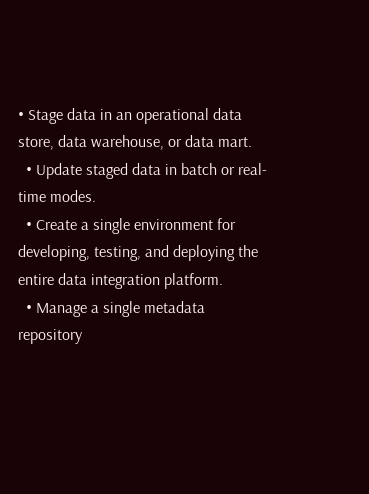• Stage data in an operational data store, data warehouse, or data mart.
  • Update staged data in batch or real-time modes.
  • Create a single environment for developing, testing, and deploying the entire data integration platform.
  • Manage a single metadata repository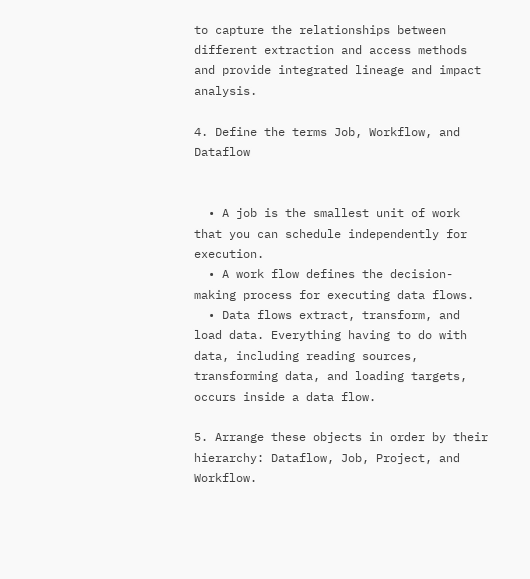to capture the relationships between different extraction and access methods and provide integrated lineage and impact analysis.

4. Define the terms Job, Workflow, and Dataflow


  • A job is the smallest unit of work that you can schedule independently for execution.
  • A work flow defines the decision-making process for executing data flows.
  • Data flows extract, transform, and load data. Everything having to do with data, including reading sources, transforming data, and loading targets, occurs inside a data flow.

5. Arrange these objects in order by their hierarchy: Dataflow, Job, Project, and Workflow.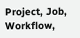Project, Job, Workflow,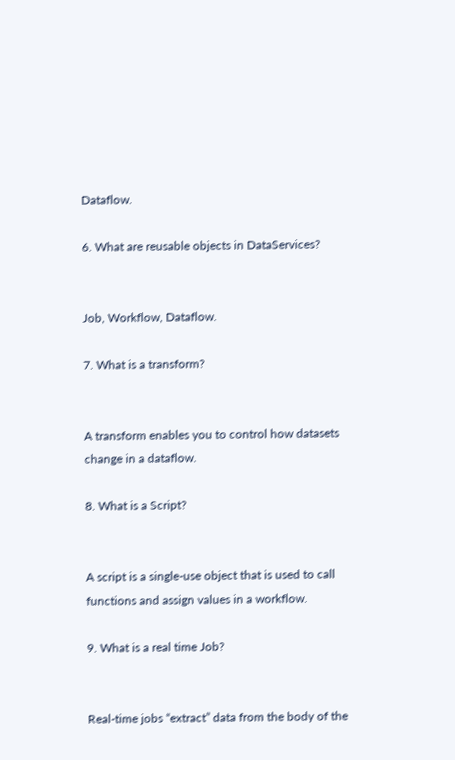Dataflow.

6. What are reusable objects in DataServices?


Job, Workflow, Dataflow.

7. What is a transform?


A transform enables you to control how datasets change in a dataflow.

8. What is a Script?


A script is a single-use object that is used to call functions and assign values in a workflow.

9. What is a real time Job?


Real-time jobs “extract” data from the body of the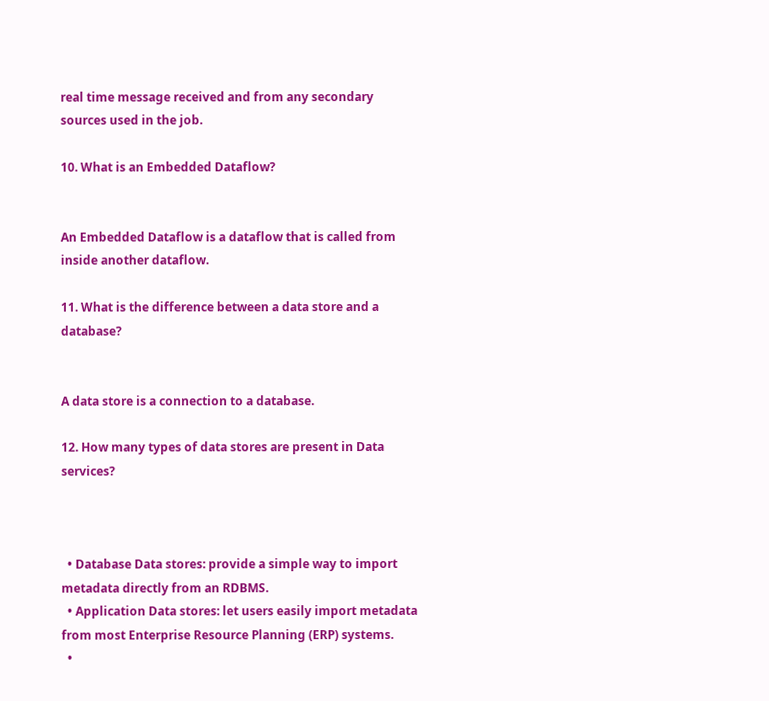real time message received and from any secondary sources used in the job.

10. What is an Embedded Dataflow?


An Embedded Dataflow is a dataflow that is called from inside another dataflow.

11. What is the difference between a data store and a database?


A data store is a connection to a database.

12. How many types of data stores are present in Data services?



  • Database Data stores: provide a simple way to import metadata directly from an RDBMS.
  • Application Data stores: let users easily import metadata from most Enterprise Resource Planning (ERP) systems.
  •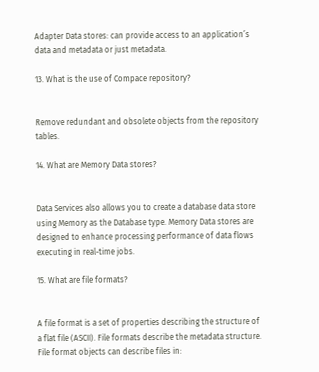Adapter Data stores: can provide access to an application’s data and metadata or just metadata.

13. What is the use of Compace repository?


Remove redundant and obsolete objects from the repository tables.

14. What are Memory Data stores?


Data Services also allows you to create a database data store using Memory as the Database type. Memory Data stores are designed to enhance processing performance of data flows executing in real-time jobs.

15. What are file formats?


A file format is a set of properties describing the structure of a flat file (ASCII). File formats describe the metadata structure. File format objects can describe files in: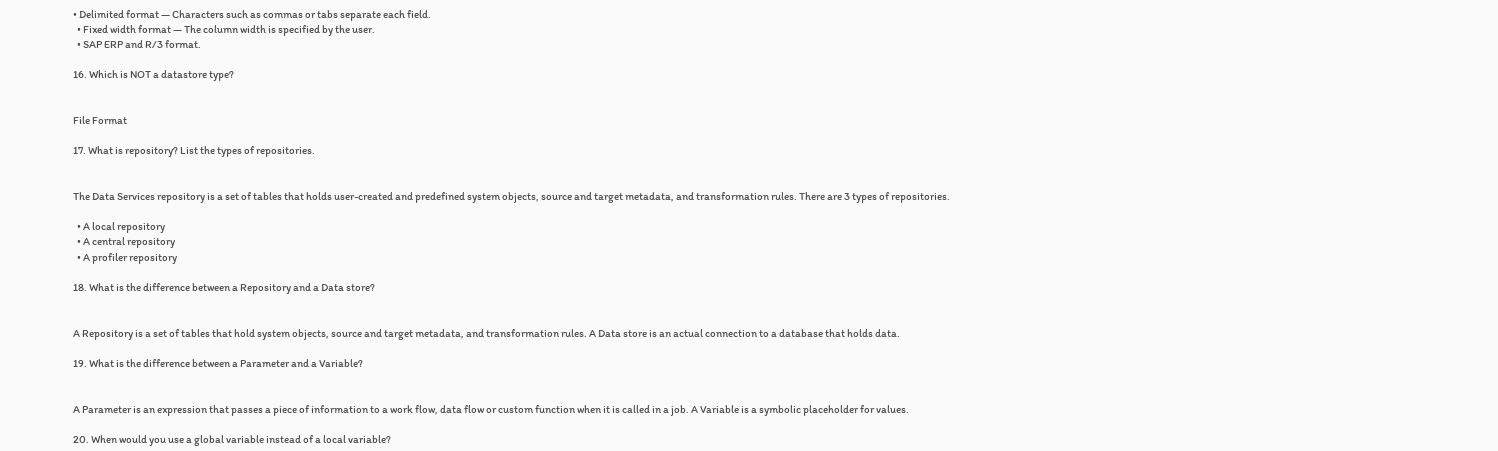• Delimited format — Characters such as commas or tabs separate each field.
  • Fixed width format — The column width is specified by the user.
  • SAP ERP and R/3 format.

16. Which is NOT a datastore type?


File Format

17. What is repository? List the types of repositories.


The Data Services repository is a set of tables that holds user-created and predefined system objects, source and target metadata, and transformation rules. There are 3 types of repositories.

  • A local repository
  • A central repository
  • A profiler repository

18. What is the difference between a Repository and a Data store?


A Repository is a set of tables that hold system objects, source and target metadata, and transformation rules. A Data store is an actual connection to a database that holds data.

19. What is the difference between a Parameter and a Variable?


A Parameter is an expression that passes a piece of information to a work flow, data flow or custom function when it is called in a job. A Variable is a symbolic placeholder for values.

20. When would you use a global variable instead of a local variable?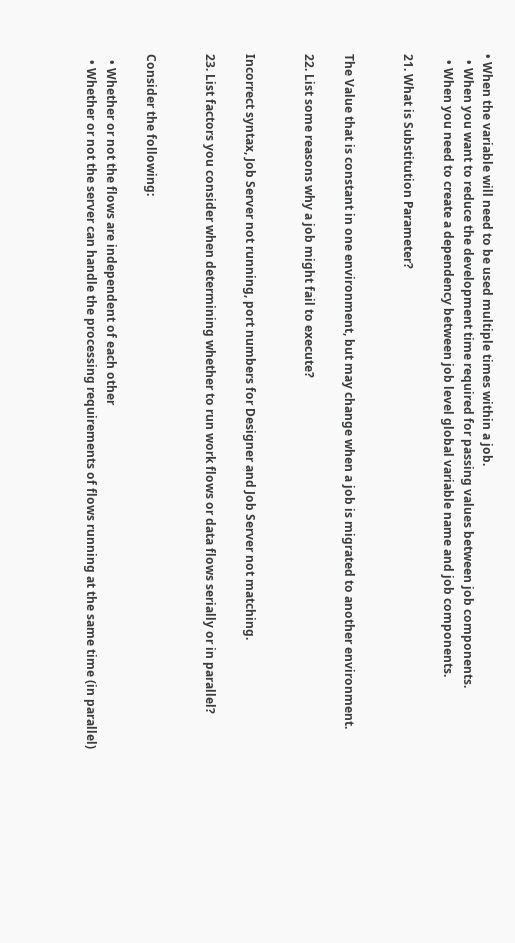• When the variable will need to be used multiple times within a job.
  • When you want to reduce the development time required for passing values between job components.
  • When you need to create a dependency between job level global variable name and job components.

21. What is Substitution Parameter?


The Value that is constant in one environment, but may change when a job is migrated to another environment.

22. List some reasons why a job might fail to execute?


Incorrect syntax, Job Server not running, port numbers for Designer and Job Server not matching.

23. List factors you consider when determining whether to run work flows or data flows serially or in parallel?


Consider the following:

  • Whether or not the flows are independent of each other
  • Whether or not the server can handle the processing requirements of flows running at the same time (in parallel)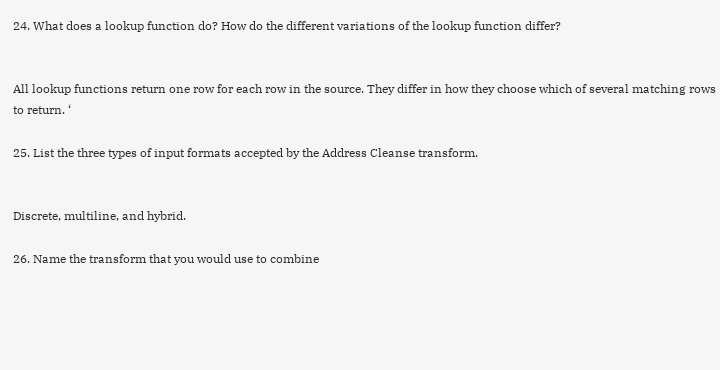24. What does a lookup function do? How do the different variations of the lookup function differ?


All lookup functions return one row for each row in the source. They differ in how they choose which of several matching rows to return. ‘

25. List the three types of input formats accepted by the Address Cleanse transform.


Discrete, multiline, and hybrid.

26. Name the transform that you would use to combine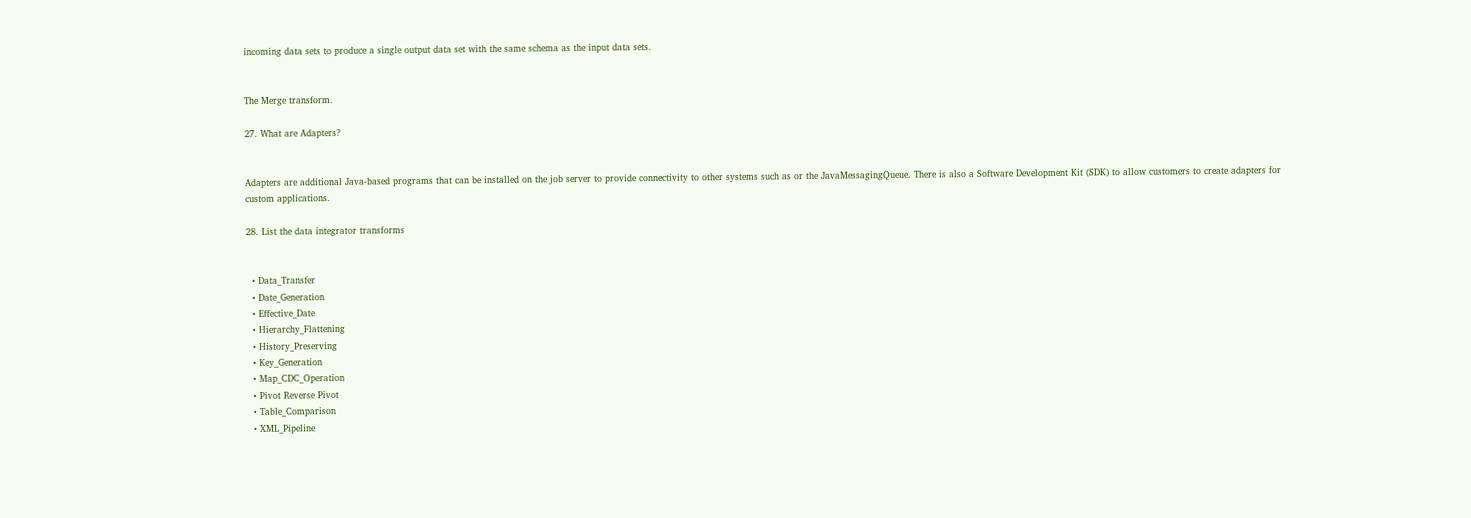incoming data sets to produce a single output data set with the same schema as the input data sets.


The Merge transform.

27. What are Adapters?


Adapters are additional Java-based programs that can be installed on the job server to provide connectivity to other systems such as or the JavaMessagingQueue. There is also a Software Development Kit (SDK) to allow customers to create adapters for custom applications.

28. List the data integrator transforms


  • Data_Transfer
  • Date_Generation
  • Effective_Date
  • Hierarchy_Flattening
  • History_Preserving
  • Key_Generation
  • Map_CDC_Operation
  • Pivot Reverse Pivot
  • Table_Comparison
  • XML_Pipeline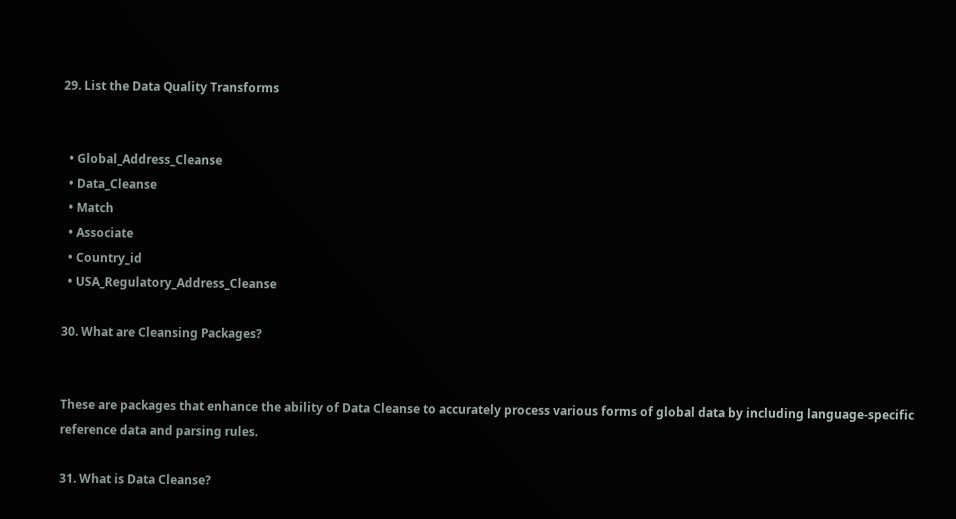29. List the Data Quality Transforms


  • Global_Address_Cleanse
  • Data_Cleanse
  • Match
  • Associate
  • Country_id
  • USA_Regulatory_Address_Cleanse

30. What are Cleansing Packages?


These are packages that enhance the ability of Data Cleanse to accurately process various forms of global data by including language-specific reference data and parsing rules.

31. What is Data Cleanse?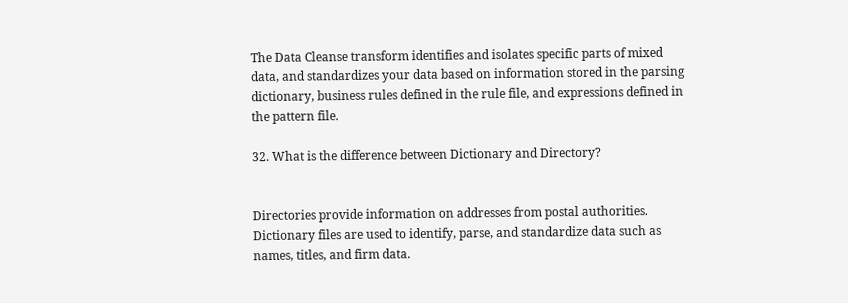The Data Cleanse transform identifies and isolates specific parts of mixed data, and standardizes your data based on information stored in the parsing dictionary, business rules defined in the rule file, and expressions defined in the pattern file.

32. What is the difference between Dictionary and Directory?


Directories provide information on addresses from postal authorities. Dictionary files are used to identify, parse, and standardize data such as names, titles, and firm data.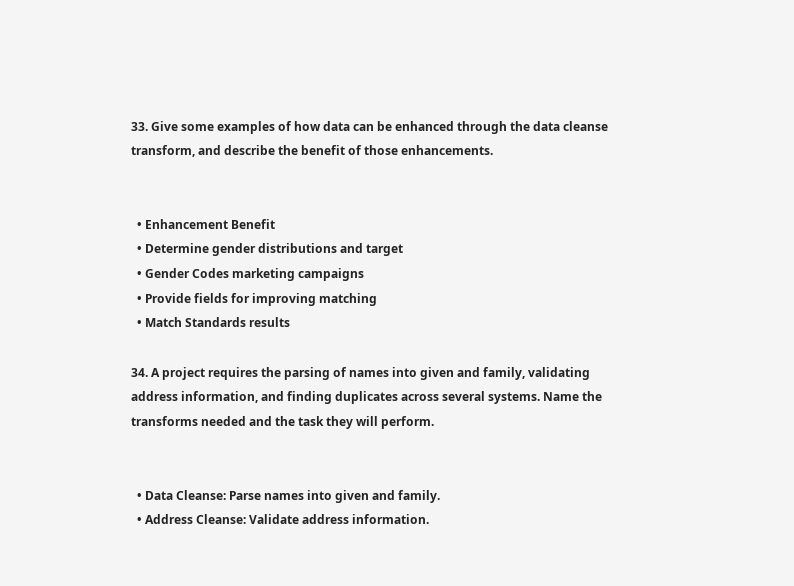33. Give some examples of how data can be enhanced through the data cleanse transform, and describe the benefit of those enhancements.


  • Enhancement Benefit
  • Determine gender distributions and target
  • Gender Codes marketing campaigns
  • Provide fields for improving matching
  • Match Standards results

34. A project requires the parsing of names into given and family, validating address information, and finding duplicates across several systems. Name the transforms needed and the task they will perform.


  • Data Cleanse: Parse names into given and family.
  • Address Cleanse: Validate address information.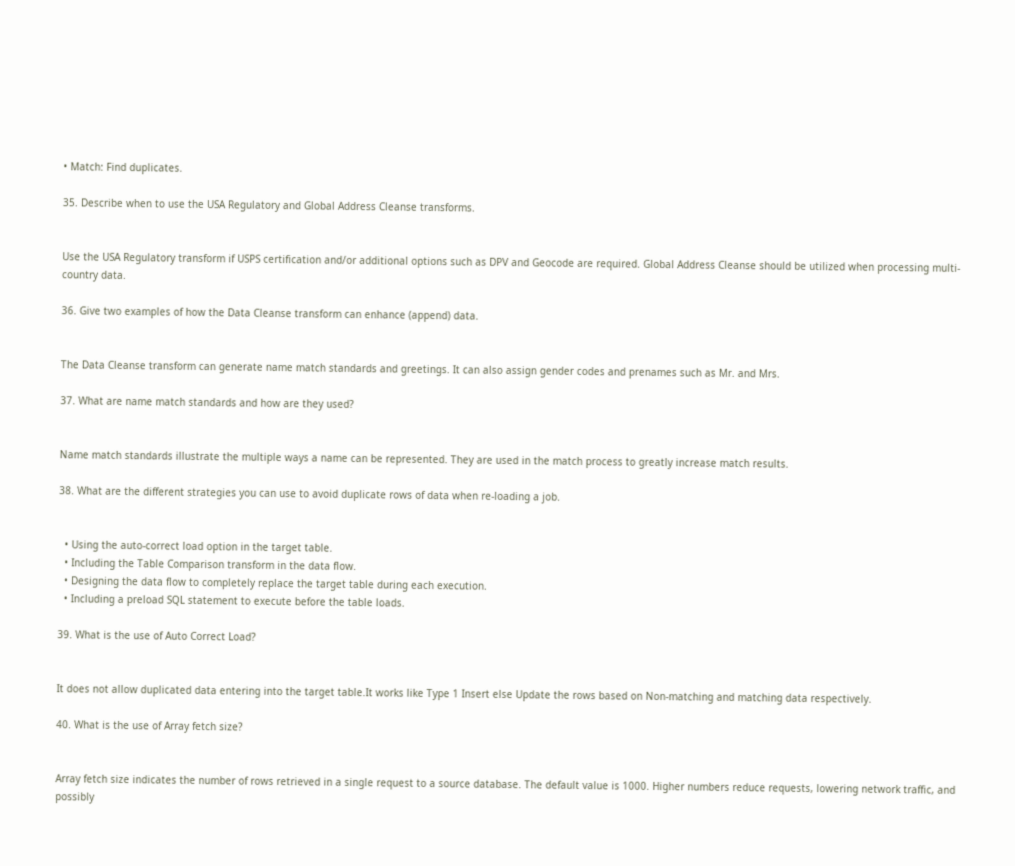• Match: Find duplicates.

35. Describe when to use the USA Regulatory and Global Address Cleanse transforms.


Use the USA Regulatory transform if USPS certification and/or additional options such as DPV and Geocode are required. Global Address Cleanse should be utilized when processing multi-country data.

36. Give two examples of how the Data Cleanse transform can enhance (append) data.


The Data Cleanse transform can generate name match standards and greetings. It can also assign gender codes and prenames such as Mr. and Mrs.

37. What are name match standards and how are they used?


Name match standards illustrate the multiple ways a name can be represented. They are used in the match process to greatly increase match results.

38. What are the different strategies you can use to avoid duplicate rows of data when re-loading a job.


  • Using the auto-correct load option in the target table.
  • Including the Table Comparison transform in the data flow.
  • Designing the data flow to completely replace the target table during each execution.
  • Including a preload SQL statement to execute before the table loads.

39. What is the use of Auto Correct Load?


It does not allow duplicated data entering into the target table.It works like Type 1 Insert else Update the rows based on Non-matching and matching data respectively.

40. What is the use of Array fetch size?


Array fetch size indicates the number of rows retrieved in a single request to a source database. The default value is 1000. Higher numbers reduce requests, lowering network traffic, and possibly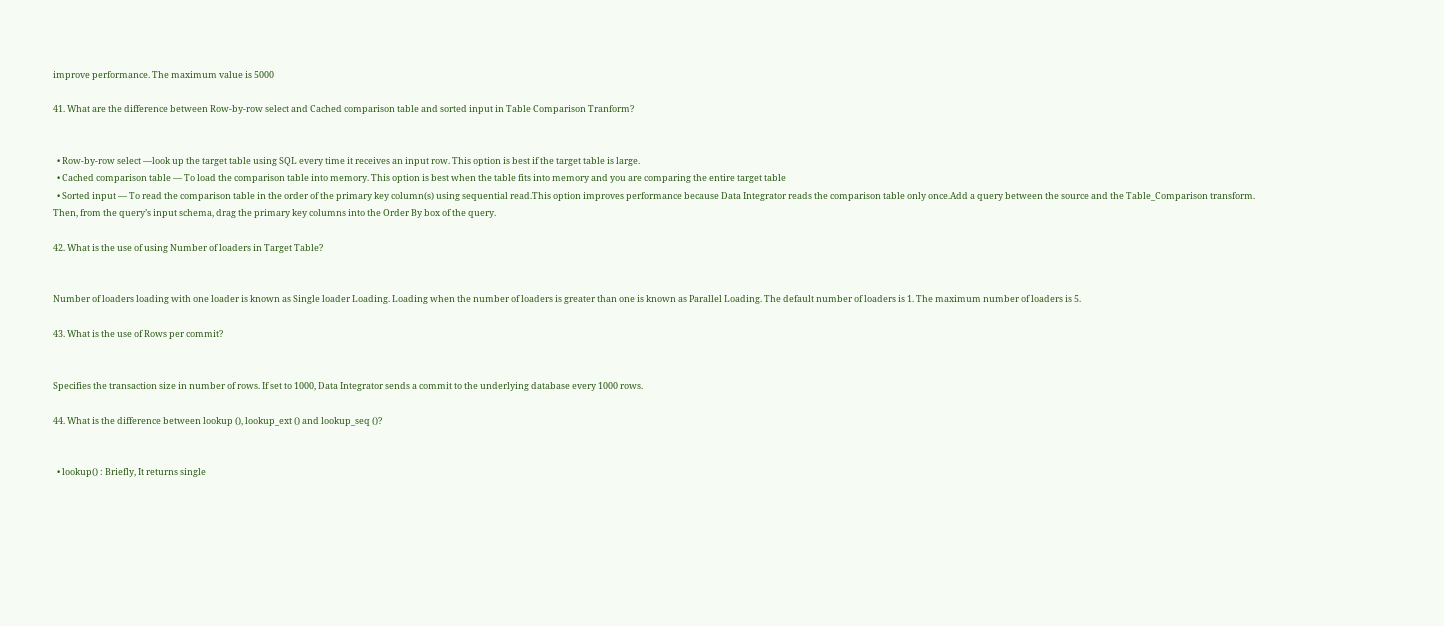improve performance. The maximum value is 5000

41. What are the difference between Row-by-row select and Cached comparison table and sorted input in Table Comparison Tranform?


  • Row-by-row select —look up the target table using SQL every time it receives an input row. This option is best if the target table is large.
  • Cached comparison table — To load the comparison table into memory. This option is best when the table fits into memory and you are comparing the entire target table
  • Sorted input — To read the comparison table in the order of the primary key column(s) using sequential read.This option improves performance because Data Integrator reads the comparison table only once.Add a query between the source and the Table_Comparison transform. Then, from the query’s input schema, drag the primary key columns into the Order By box of the query.

42. What is the use of using Number of loaders in Target Table?


Number of loaders loading with one loader is known as Single loader Loading. Loading when the number of loaders is greater than one is known as Parallel Loading. The default number of loaders is 1. The maximum number of loaders is 5.

43. What is the use of Rows per commit?


Specifies the transaction size in number of rows. If set to 1000, Data Integrator sends a commit to the underlying database every 1000 rows.

44. What is the difference between lookup (), lookup_ext () and lookup_seq ()?


  • lookup() : Briefly, It returns single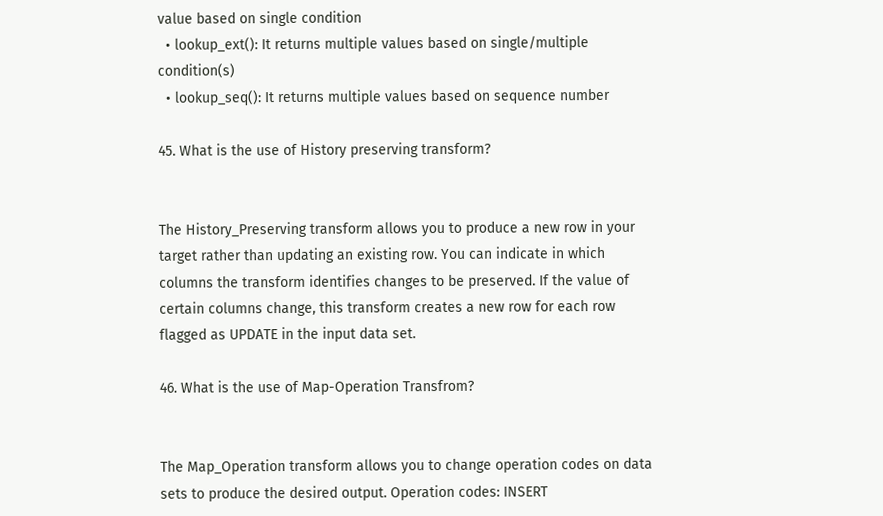value based on single condition
  • lookup_ext(): It returns multiple values based on single/multiple condition(s)
  • lookup_seq(): It returns multiple values based on sequence number

45. What is the use of History preserving transform?


The History_Preserving transform allows you to produce a new row in your target rather than updating an existing row. You can indicate in which columns the transform identifies changes to be preserved. If the value of certain columns change, this transform creates a new row for each row flagged as UPDATE in the input data set.

46. What is the use of Map-Operation Transfrom?


The Map_Operation transform allows you to change operation codes on data sets to produce the desired output. Operation codes: INSERT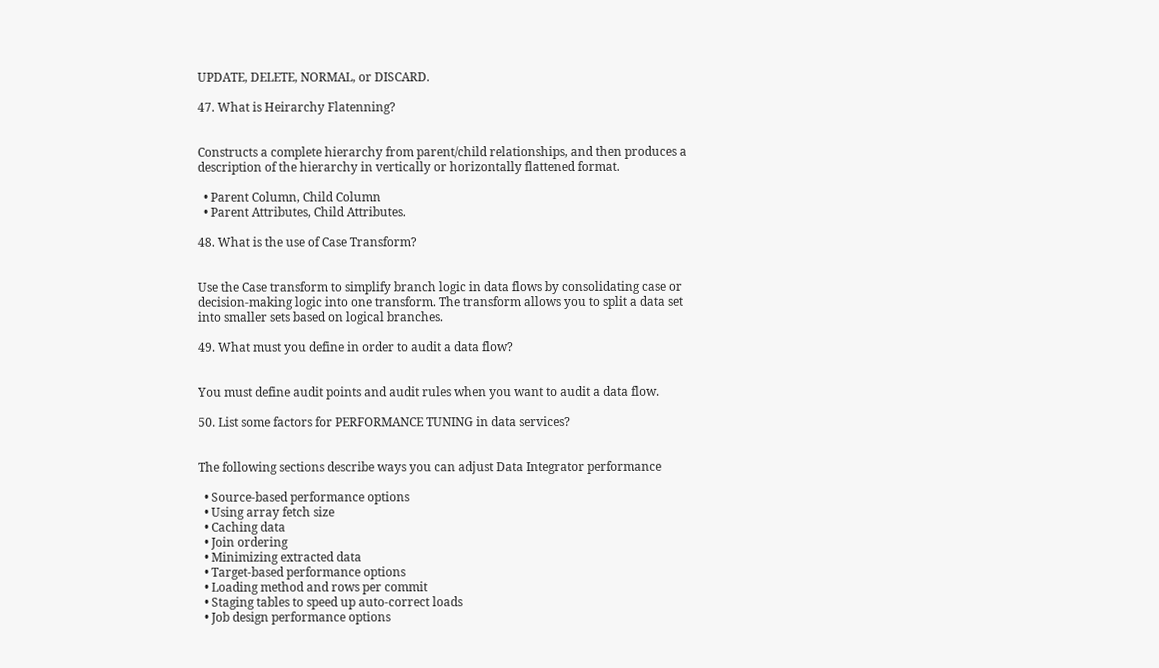UPDATE, DELETE, NORMAL, or DISCARD.

47. What is Heirarchy Flatenning?


Constructs a complete hierarchy from parent/child relationships, and then produces a description of the hierarchy in vertically or horizontally flattened format.

  • Parent Column, Child Column
  • Parent Attributes, Child Attributes.

48. What is the use of Case Transform?


Use the Case transform to simplify branch logic in data flows by consolidating case or decision-making logic into one transform. The transform allows you to split a data set into smaller sets based on logical branches.

49. What must you define in order to audit a data flow?


You must define audit points and audit rules when you want to audit a data flow.

50. List some factors for PERFORMANCE TUNING in data services?


The following sections describe ways you can adjust Data Integrator performance

  • Source-based performance options
  • Using array fetch size
  • Caching data
  • Join ordering
  • Minimizing extracted data
  • Target-based performance options
  • Loading method and rows per commit
  • Staging tables to speed up auto-correct loads
  • Job design performance options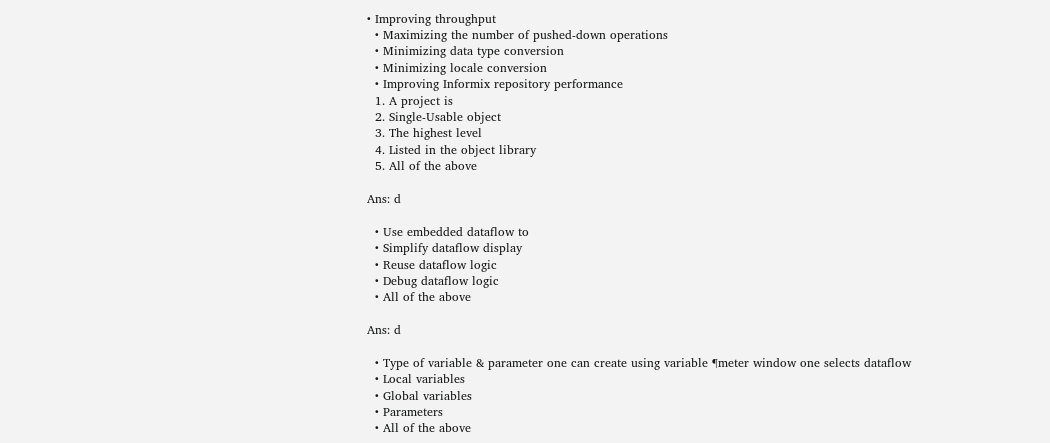• Improving throughput
  • Maximizing the number of pushed-down operations
  • Minimizing data type conversion
  • Minimizing locale conversion
  • Improving Informix repository performance
  1. A project is
  2. Single-Usable object
  3. The highest level
  4. Listed in the object library
  5. All of the above

Ans: d

  • Use embedded dataflow to
  • Simplify dataflow display
  • Reuse dataflow logic
  • Debug dataflow logic
  • All of the above

Ans: d

  • Type of variable & parameter one can create using variable ¶meter window one selects dataflow
  • Local variables
  • Global variables
  • Parameters
  • All of the above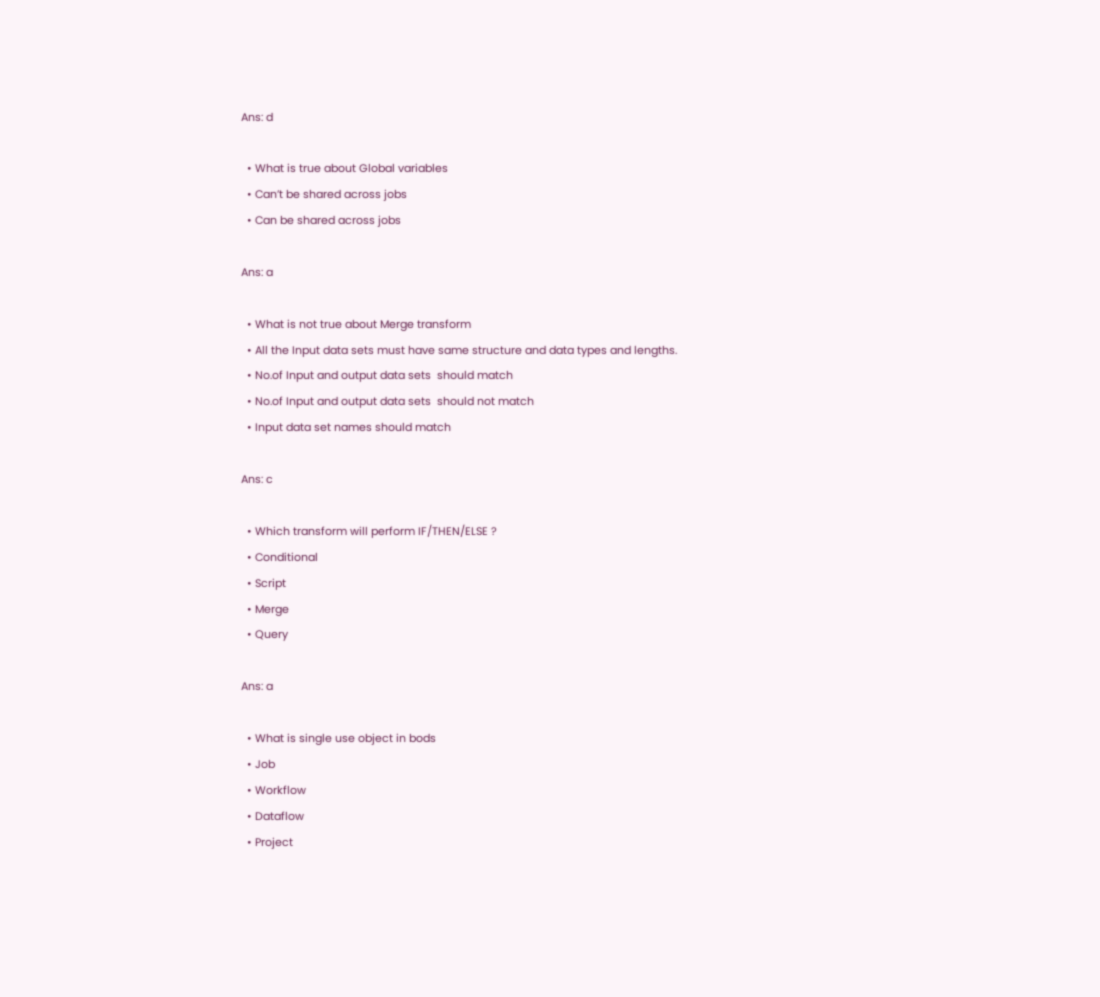Ans: d

  • What is true about Global variables
  • Can’t be shared across jobs
  • Can be shared across jobs

Ans: a

  • What is not true about Merge transform
  • All the Input data sets must have same structure and data types and lengths.
  • No.of Input and output data sets  should match
  • No.of Input and output data sets  should not match
  • Input data set names should match

Ans: c

  • Which transform will perform IF/THEN/ELSE ?
  • Conditional
  • Script
  • Merge
  • Query

Ans: a

  • What is single use object in bods
  • Job
  • Workflow
  • Dataflow
  • Project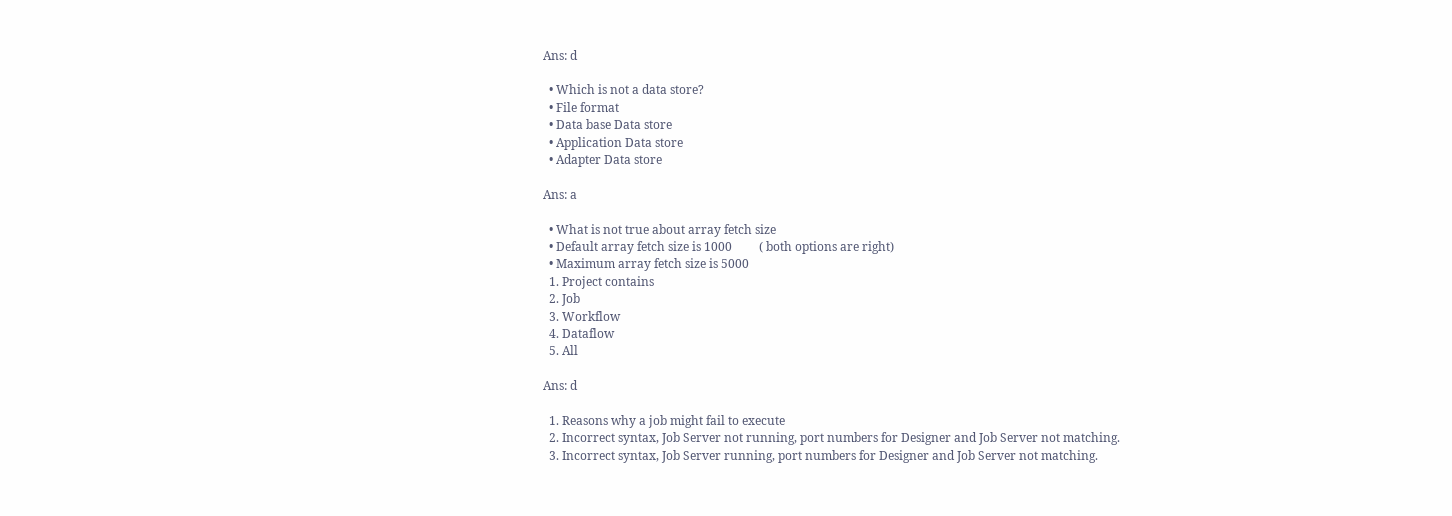Ans: d

  • Which is not a data store?
  • File format
  • Data base Data store
  • Application Data store
  • Adapter Data store

Ans: a

  • What is not true about array fetch size
  • Default array fetch size is 1000         ( both options are right)
  • Maximum array fetch size is 5000
  1. Project contains
  2. Job
  3. Workflow
  4. Dataflow
  5. All

Ans: d

  1. Reasons why a job might fail to execute
  2. Incorrect syntax, Job Server not running, port numbers for Designer and Job Server not matching.
  3. Incorrect syntax, Job Server running, port numbers for Designer and Job Server not matching.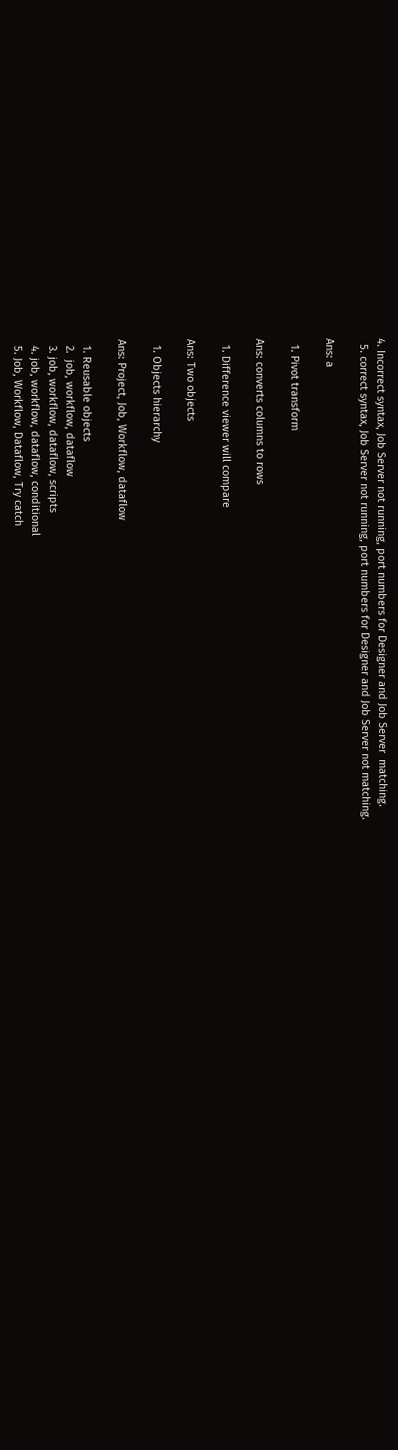4. Incorrect syntax, Job Server not running, port numbers for Designer and Job Server  matching.
  5. correct syntax, Job Server not running, port numbers for Designer and Job Server not matching.

Ans: a

  1. Pivot transform

Ans: converts columns to rows

  1. Difference viewer will compare

Ans: Two objects

  1. Objects hierarchy

Ans: Project, Job, Workflow, dataflow

  1. Reusable objects
  2.  job, workflow, dataflow
  3. job, workflow, dataflow, scripts
  4. job, workflow, dataflow, conditional
  5. Job, Workflow, Dataflow, Try catch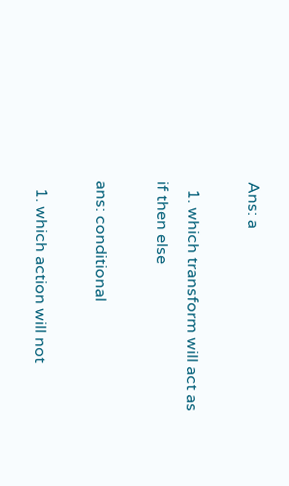Ans: a

  1. which transform will act as if then else

ans: conditional

  1. which action will not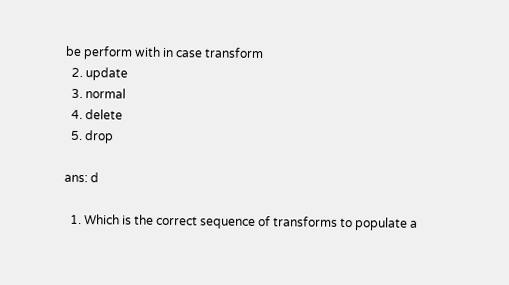be perform with in case transform
  2. update
  3. normal
  4. delete
  5. drop

ans: d

  1. Which is the correct sequence of transforms to populate a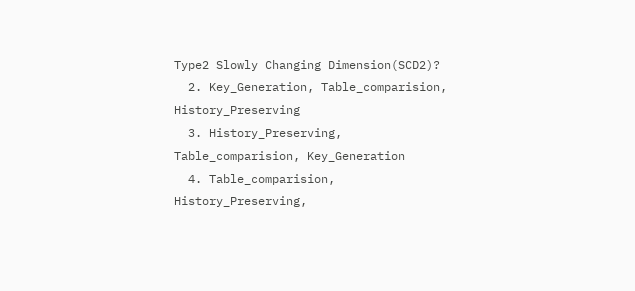Type2 Slowly Changing Dimension(SCD2)?
  2. Key_Generation, Table_comparision, History_Preserving
  3. History_Preserving, Table_comparision, Key_Generation
  4. Table_comparision, History_Preserving,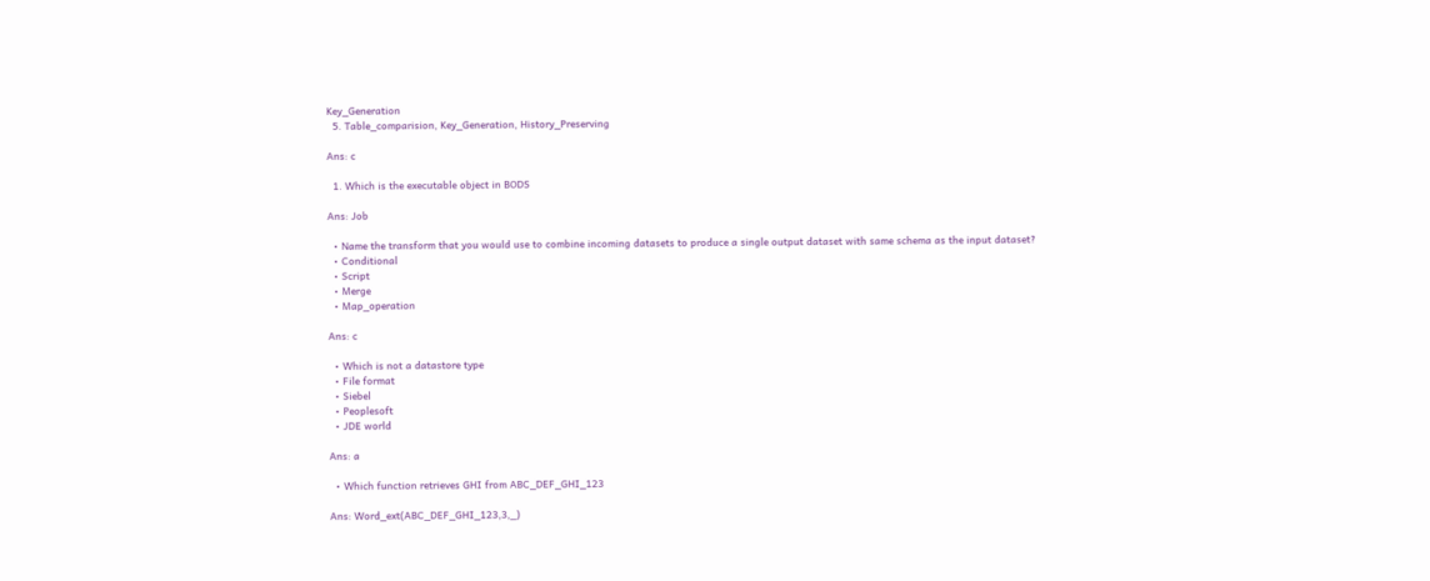Key_Generation
  5. Table_comparision, Key_Generation, History_Preserving

Ans: c

  1. Which is the executable object in BODS

Ans: Job

  • Name the transform that you would use to combine incoming datasets to produce a single output dataset with same schema as the input dataset?
  • Conditional
  • Script
  • Merge
  • Map_operation

Ans: c

  • Which is not a datastore type
  • File format
  • Siebel
  • Peoplesoft
  • JDE world

Ans: a

  • Which function retrieves GHI from ABC_DEF_GHI_123

Ans: Word_ext(ABC_DEF_GHI_123,3,_)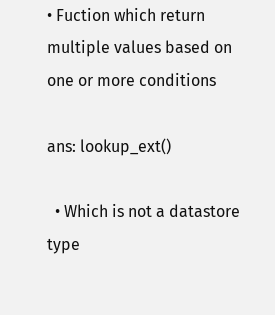• Fuction which return multiple values based on one or more conditions

ans: lookup_ext()

  • Which is not a datastore type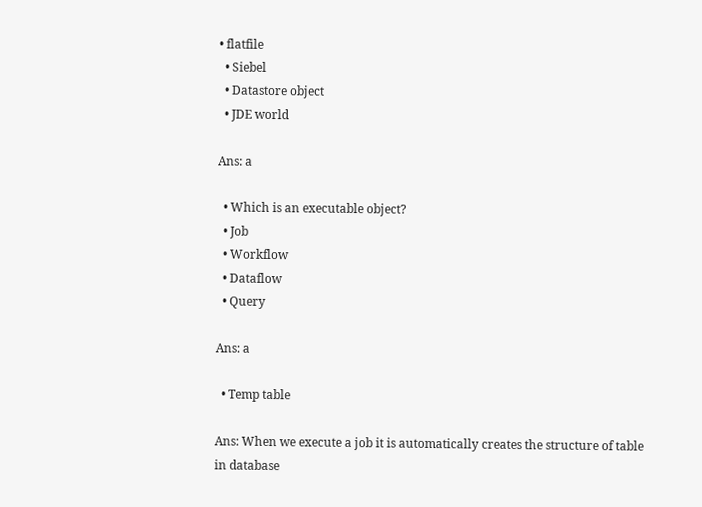• flatfile
  • Siebel
  • Datastore object
  • JDE world

Ans: a

  • Which is an executable object?
  • Job
  • Workflow
  • Dataflow
  • Query

Ans: a

  • Temp table

Ans: When we execute a job it is automatically creates the structure of table in database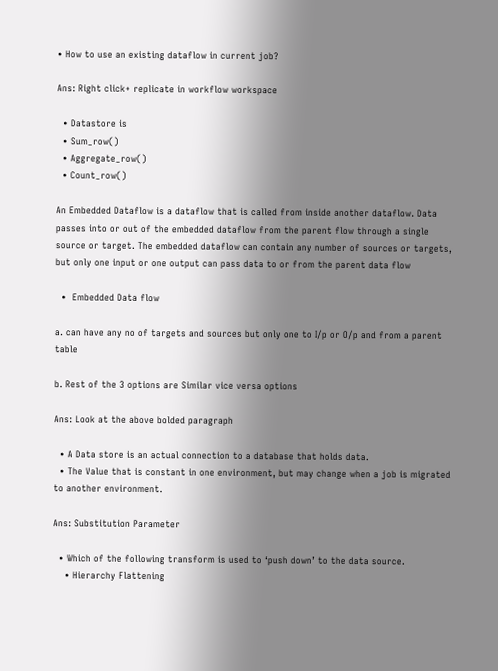• How to use an existing dataflow in current job?

Ans: Right click+ replicate in workflow workspace

  • Datastore is
  • Sum_row()
  • Aggregate_row()
  • Count_row()

An Embedded Dataflow is a dataflow that is called from inside another dataflow. Data passes into or out of the embedded dataflow from the parent flow through a single source or target. The embedded dataflow can contain any number of sources or targets, but only one input or one output can pass data to or from the parent data flow

  •  Embedded Data flow

a. can have any no of targets and sources but only one to I/p or O/p and from a parent table

b. Rest of the 3 options are Similar vice versa options

Ans: Look at the above bolded paragraph

  • A Data store is an actual connection to a database that holds data.
  • The Value that is constant in one environment, but may change when a job is migrated to another environment.

Ans: Substitution Parameter

  • Which of the following transform is used to ‘push down’ to the data source.
    • Hierarchy Flattening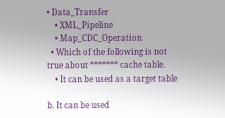• Data_Transfer
    • XML_Pipeline
    • Map_CDC_Operation
  • Which of the following is not true about ******* cache table.
    • It can be used as a target table

b. It can be used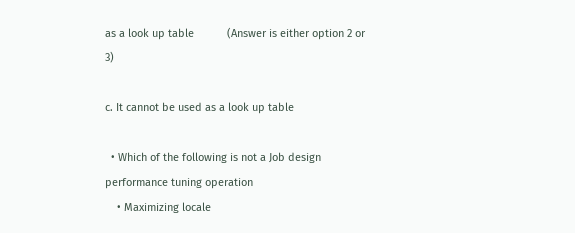as a look up table           (Answer is either option 2 or 3)

c. It cannot be used as a look up table

  • Which of the following is not a Job design performance tuning operation
    • Maximizing locale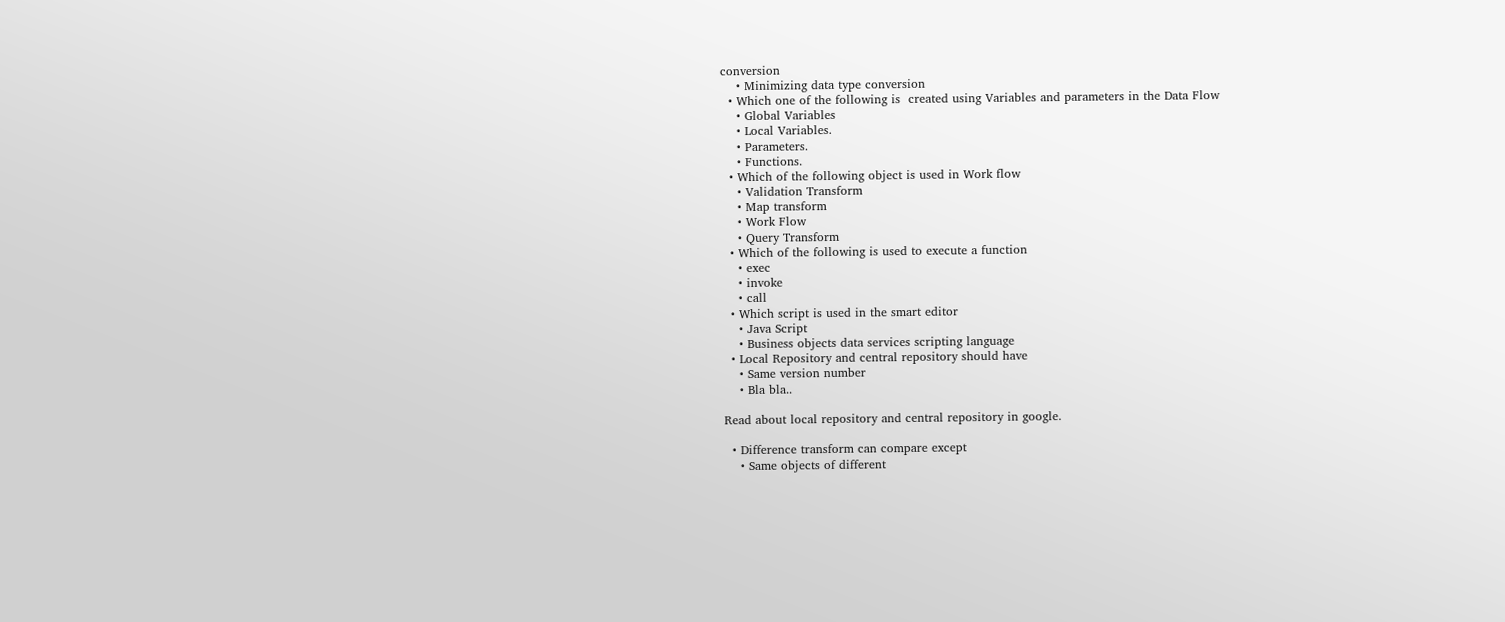conversion
    • Minimizing data type conversion
  • Which one of the following is  created using Variables and parameters in the Data Flow
    • Global Variables
    • Local Variables.
    • Parameters.
    • Functions.
  • Which of the following object is used in Work flow
    • Validation Transform
    • Map transform
    • Work Flow
    • Query Transform
  • Which of the following is used to execute a function
    • exec
    • invoke
    • call
  • Which script is used in the smart editor
    • Java Script
    • Business objects data services scripting language
  • Local Repository and central repository should have
    • Same version number
    • Bla bla..

Read about local repository and central repository in google.

  • Difference transform can compare except
    • Same objects of different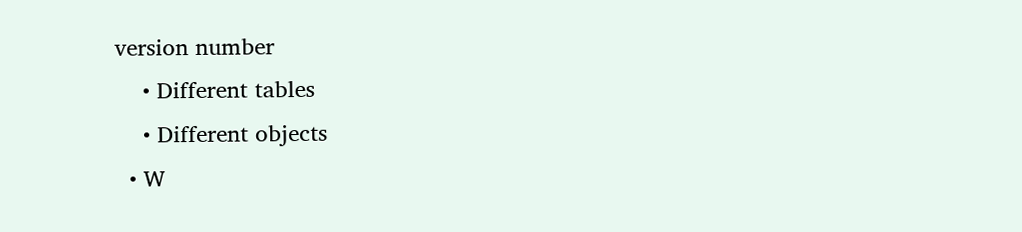version number
    • Different tables
    • Different objects
  • W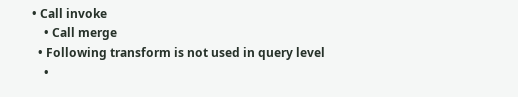• Call invoke
    • Call merge
  • Following transform is not used in query level
    •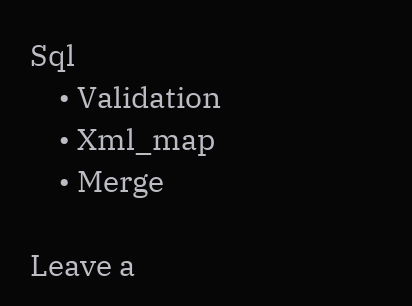Sql
    • Validation
    • Xml_map
    • Merge

Leave a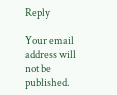Reply

Your email address will not be published.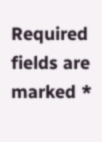Required fields are marked *